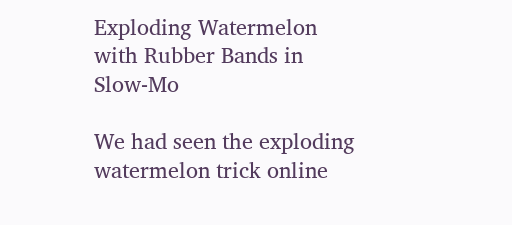Exploding Watermelon with Rubber Bands in Slow-Mo

We had seen the exploding watermelon trick online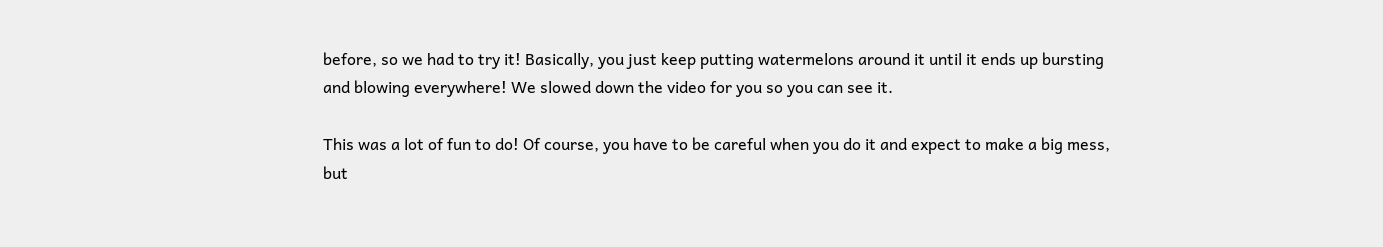before, so we had to try it! Basically, you just keep putting watermelons around it until it ends up bursting and blowing everywhere! We slowed down the video for you so you can see it.

This was a lot of fun to do! Of course, you have to be careful when you do it and expect to make a big mess, but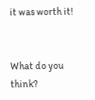it was worth it!


What do you think?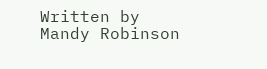Written by Mandy Robinson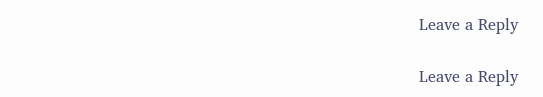Leave a Reply

Leave a Reply